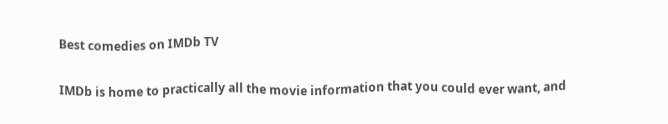Best comedies on IMDb TV

IMDb is home to practically all the movie information that you could ever want, and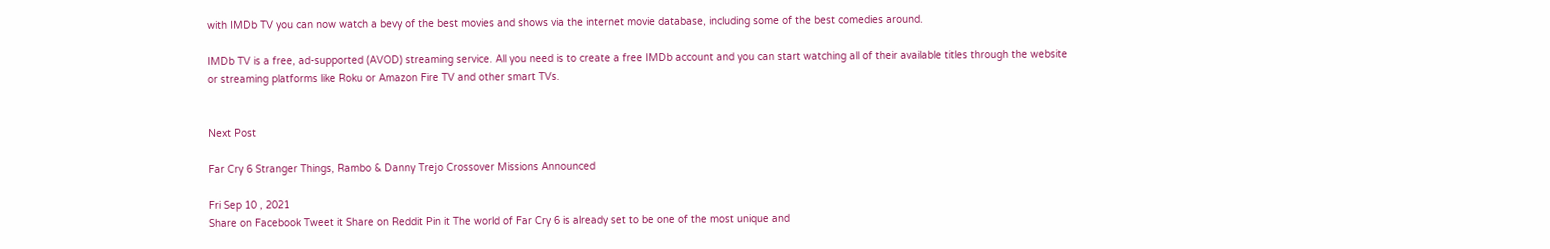with IMDb TV you can now watch a bevy of the best movies and shows via the internet movie database, including some of the best comedies around.

IMDb TV is a free, ad-supported (AVOD) streaming service. All you need is to create a free IMDb account and you can start watching all of their available titles through the website or streaming platforms like Roku or Amazon Fire TV and other smart TVs.


Next Post

Far Cry 6 Stranger Things, Rambo & Danny Trejo Crossover Missions Announced

Fri Sep 10 , 2021
Share on Facebook Tweet it Share on Reddit Pin it The world of Far Cry 6 is already set to be one of the most unique and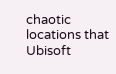chaotic locations that Ubisoft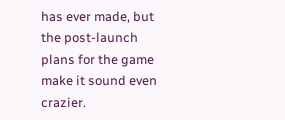has ever made, but the post-launch plans for the game make it sound even crazier.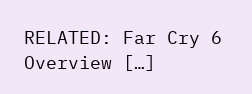RELATED: Far Cry 6 Overview […]